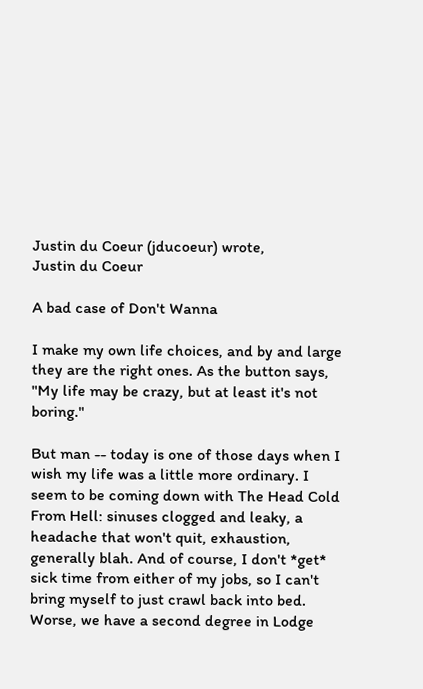Justin du Coeur (jducoeur) wrote,
Justin du Coeur

A bad case of Don't Wanna

I make my own life choices, and by and large they are the right ones. As the button says, "My life may be crazy, but at least it's not boring."

But man -- today is one of those days when I wish my life was a little more ordinary. I seem to be coming down with The Head Cold From Hell: sinuses clogged and leaky, a headache that won't quit, exhaustion, generally blah. And of course, I don't *get* sick time from either of my jobs, so I can't bring myself to just crawl back into bed. Worse, we have a second degree in Lodge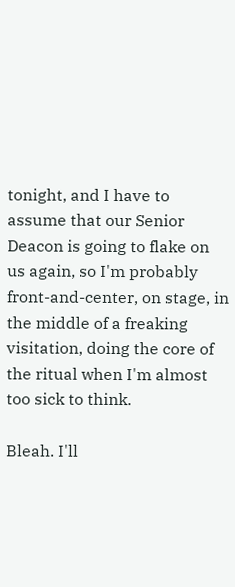tonight, and I have to assume that our Senior Deacon is going to flake on us again, so I'm probably front-and-center, on stage, in the middle of a freaking visitation, doing the core of the ritual when I'm almost too sick to think.

Bleah. I'll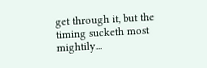get through it, but the timing sucketh most mightily...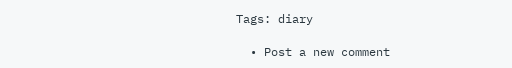Tags: diary

  • Post a new comment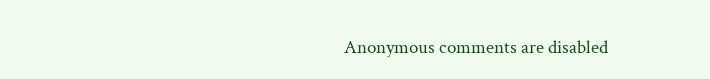Anonymous comments are disabled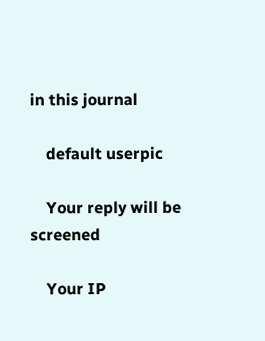in this journal

    default userpic

    Your reply will be screened

    Your IP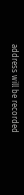address will be recorded